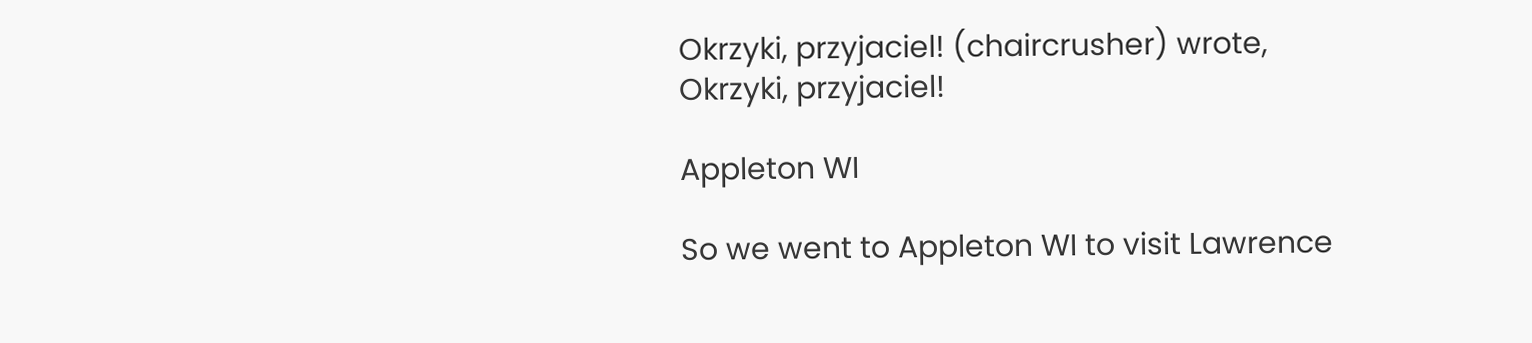Okrzyki, przyjaciel! (chaircrusher) wrote,
Okrzyki, przyjaciel!

Appleton WI

So we went to Appleton WI to visit Lawrence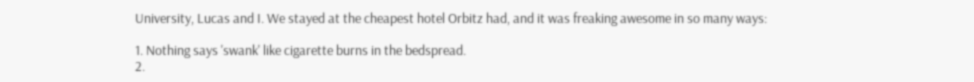University, Lucas and I. We stayed at the cheapest hotel Orbitz had, and it was freaking awesome in so many ways:

1. Nothing says 'swank' like cigarette burns in the bedspread.
2.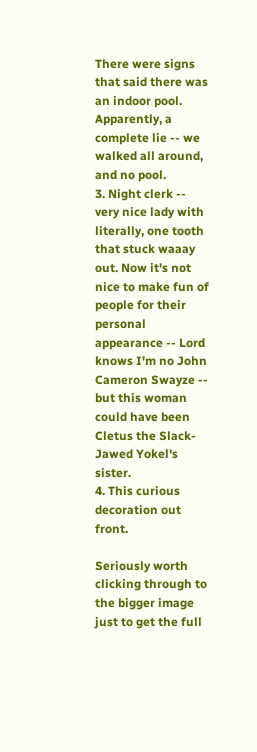There were signs that said there was an indoor pool. Apparently, a complete lie -- we walked all around, and no pool.
3. Night clerk -- very nice lady with literally, one tooth that stuck waaay out. Now it's not nice to make fun of people for their personal appearance -- Lord knows I'm no John Cameron Swayze -- but this woman could have been Cletus the Slack-Jawed Yokel's sister.
4. This curious decoration out front.

Seriously worth clicking through to the bigger image just to get the full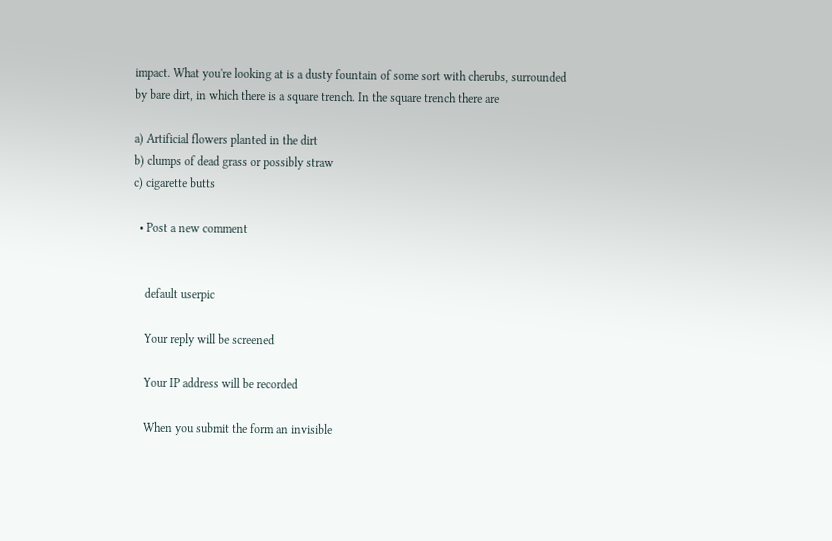impact. What you're looking at is a dusty fountain of some sort with cherubs, surrounded by bare dirt, in which there is a square trench. In the square trench there are

a) Artificial flowers planted in the dirt
b) clumps of dead grass or possibly straw
c) cigarette butts

  • Post a new comment


    default userpic

    Your reply will be screened

    Your IP address will be recorded

    When you submit the form an invisible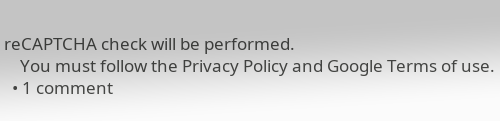reCAPTCHA check will be performed.
    You must follow the Privacy Policy and Google Terms of use.
  • 1 comment